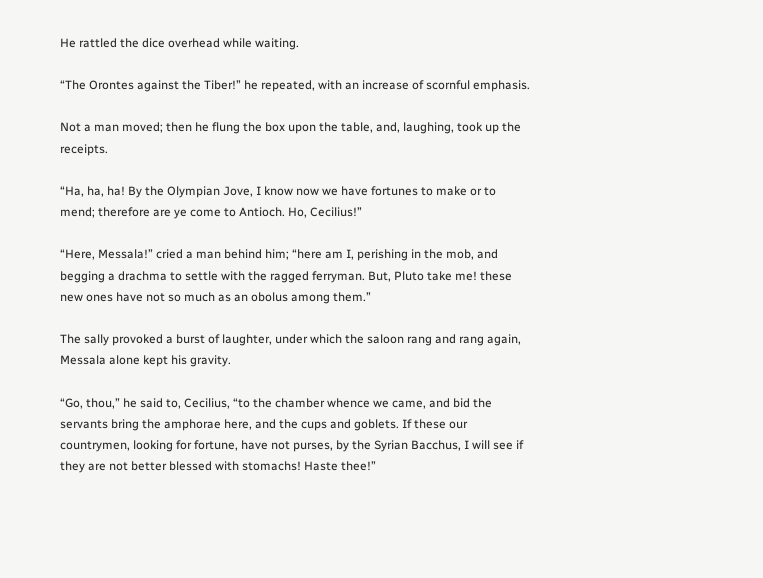He rattled the dice overhead while waiting.

“The Orontes against the Tiber!” he repeated, with an increase of scornful emphasis.

Not a man moved; then he flung the box upon the table, and, laughing, took up the receipts.

“Ha, ha, ha! By the Olympian Jove, I know now we have fortunes to make or to mend; therefore are ye come to Antioch. Ho, Cecilius!”

“Here, Messala!” cried a man behind him; “here am I, perishing in the mob, and begging a drachma to settle with the ragged ferryman. But, Pluto take me! these new ones have not so much as an obolus among them.”

The sally provoked a burst of laughter, under which the saloon rang and rang again, Messala alone kept his gravity.

“Go, thou,” he said to, Cecilius, “to the chamber whence we came, and bid the servants bring the amphorae here, and the cups and goblets. If these our countrymen, looking for fortune, have not purses, by the Syrian Bacchus, I will see if they are not better blessed with stomachs! Haste thee!”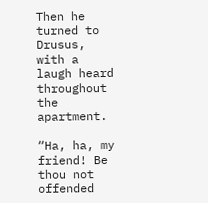Then he turned to Drusus, with a laugh heard throughout the apartment.

“Ha, ha, my friend! Be thou not offended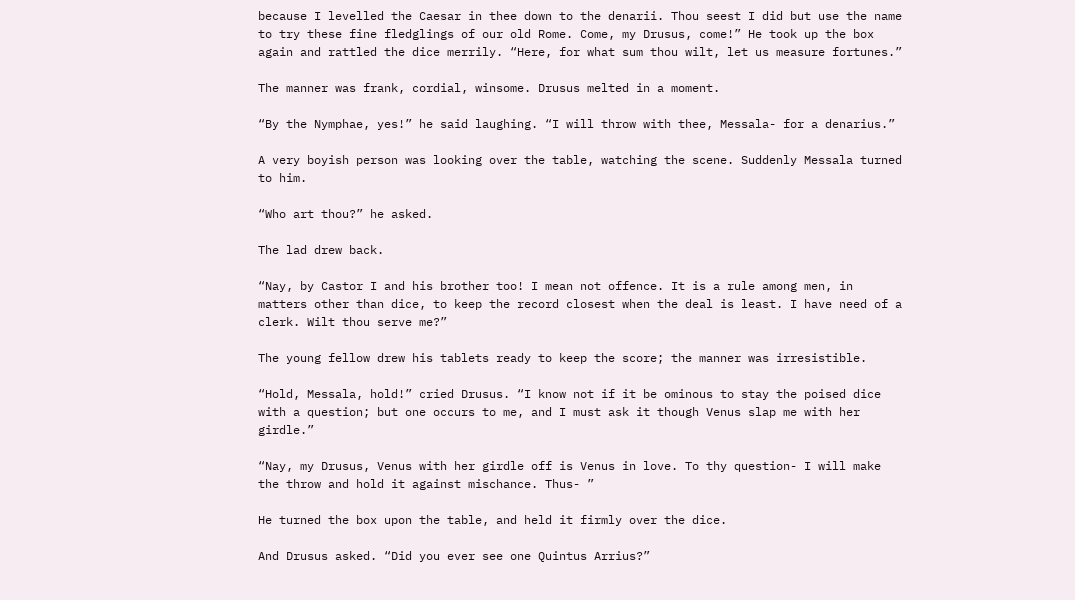because I levelled the Caesar in thee down to the denarii. Thou seest I did but use the name to try these fine fledglings of our old Rome. Come, my Drusus, come!” He took up the box again and rattled the dice merrily. “Here, for what sum thou wilt, let us measure fortunes.”

The manner was frank, cordial, winsome. Drusus melted in a moment.

“By the Nymphae, yes!” he said laughing. “I will throw with thee, Messala- for a denarius.”

A very boyish person was looking over the table, watching the scene. Suddenly Messala turned to him.

“Who art thou?” he asked.

The lad drew back.

“Nay, by Castor I and his brother too! I mean not offence. It is a rule among men, in matters other than dice, to keep the record closest when the deal is least. I have need of a clerk. Wilt thou serve me?”

The young fellow drew his tablets ready to keep the score; the manner was irresistible.

“Hold, Messala, hold!” cried Drusus. “I know not if it be ominous to stay the poised dice with a question; but one occurs to me, and I must ask it though Venus slap me with her girdle.”

“Nay, my Drusus, Venus with her girdle off is Venus in love. To thy question- I will make the throw and hold it against mischance. Thus- ”

He turned the box upon the table, and held it firmly over the dice.

And Drusus asked. “Did you ever see one Quintus Arrius?”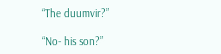“The duumvir?”

“No- his son?”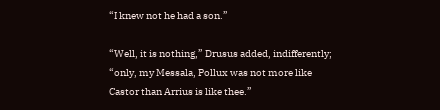“I knew not he had a son.”

“Well, it is nothing,” Drusus added, indifferently; “only, my Messala, Pollux was not more like Castor than Arrius is like thee.”